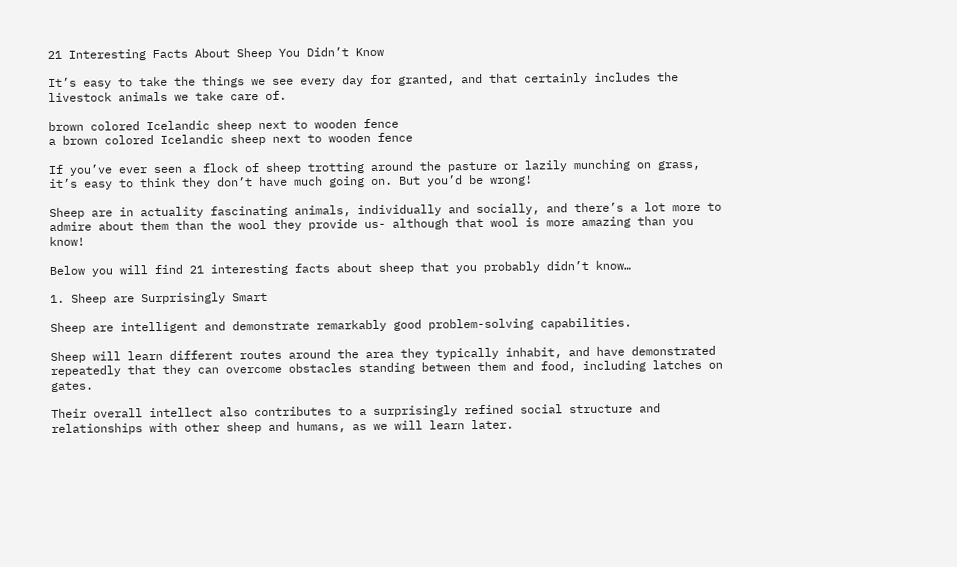21 Interesting Facts About Sheep You Didn’t Know

It’s easy to take the things we see every day for granted, and that certainly includes the livestock animals we take care of.

brown colored Icelandic sheep next to wooden fence
a brown colored Icelandic sheep next to wooden fence

If you’ve ever seen a flock of sheep trotting around the pasture or lazily munching on grass, it’s easy to think they don’t have much going on. But you’d be wrong!

Sheep are in actuality fascinating animals, individually and socially, and there’s a lot more to admire about them than the wool they provide us- although that wool is more amazing than you know!

Below you will find 21 interesting facts about sheep that you probably didn’t know…

1. Sheep are Surprisingly Smart

Sheep are intelligent and demonstrate remarkably good problem-solving capabilities.

Sheep will learn different routes around the area they typically inhabit, and have demonstrated repeatedly that they can overcome obstacles standing between them and food, including latches on gates.

Their overall intellect also contributes to a surprisingly refined social structure and relationships with other sheep and humans, as we will learn later.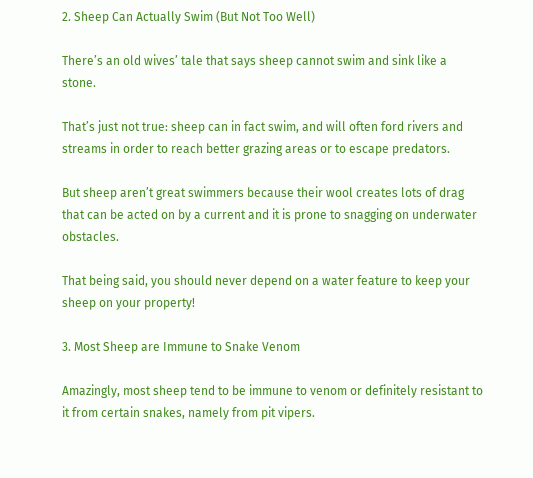2. Sheep Can Actually Swim (But Not Too Well)

There’s an old wives’ tale that says sheep cannot swim and sink like a stone.

That’s just not true: sheep can in fact swim, and will often ford rivers and streams in order to reach better grazing areas or to escape predators.

But sheep aren’t great swimmers because their wool creates lots of drag that can be acted on by a current and it is prone to snagging on underwater obstacles.

That being said, you should never depend on a water feature to keep your sheep on your property!

3. Most Sheep are Immune to Snake Venom

Amazingly, most sheep tend to be immune to venom or definitely resistant to it from certain snakes, namely from pit vipers.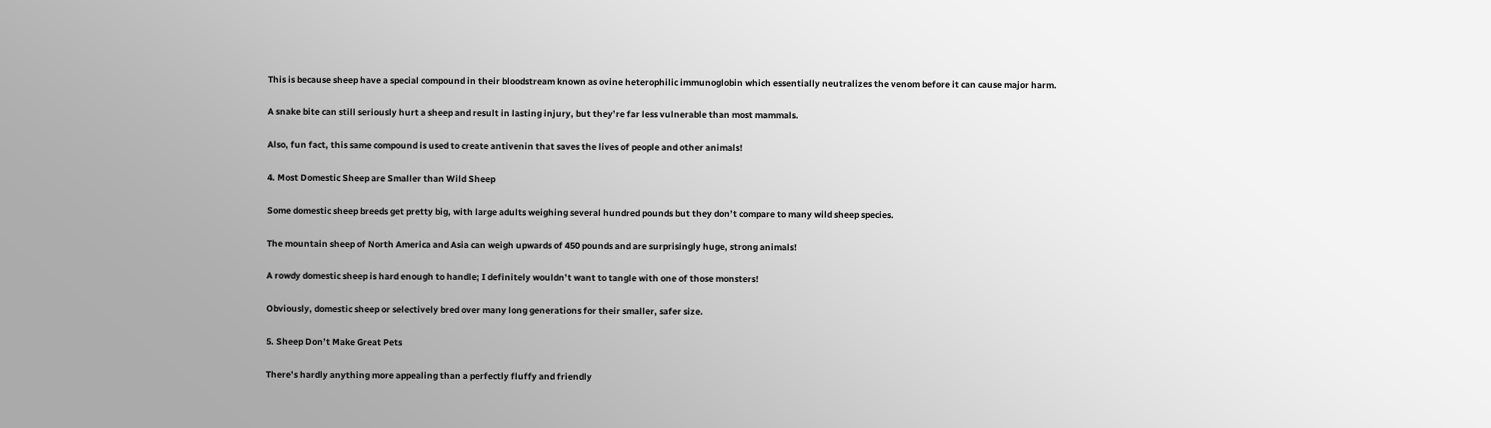This is because sheep have a special compound in their bloodstream known as ovine heterophilic immunoglobin which essentially neutralizes the venom before it can cause major harm.

A snake bite can still seriously hurt a sheep and result in lasting injury, but they’re far less vulnerable than most mammals.

Also, fun fact, this same compound is used to create antivenin that saves the lives of people and other animals!

4. Most Domestic Sheep are Smaller than Wild Sheep

Some domestic sheep breeds get pretty big, with large adults weighing several hundred pounds but they don’t compare to many wild sheep species.

The mountain sheep of North America and Asia can weigh upwards of 450 pounds and are surprisingly huge, strong animals!

A rowdy domestic sheep is hard enough to handle; I definitely wouldn’t want to tangle with one of those monsters!

Obviously, domestic sheep or selectively bred over many long generations for their smaller, safer size.

5. Sheep Don’t Make Great Pets

There’s hardly anything more appealing than a perfectly fluffy and friendly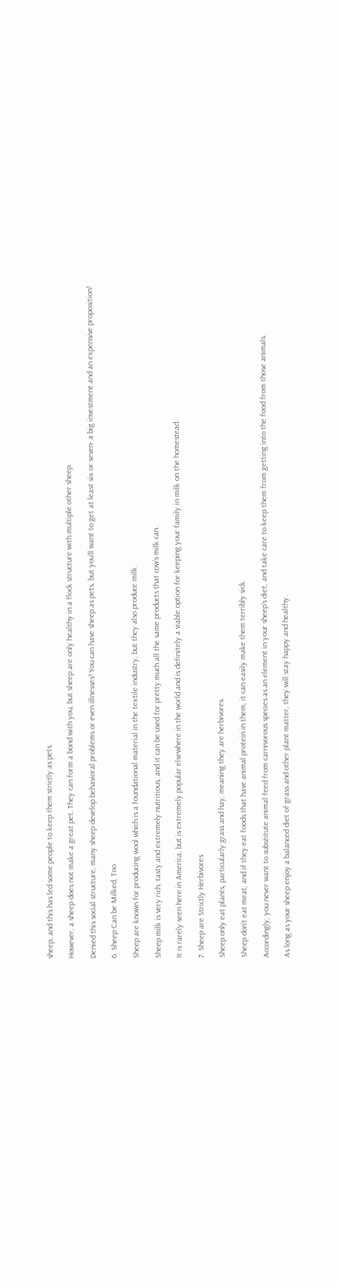sheep, and this has led some people to keep them strictly as pets.

However, a sheep does not make a great pet. They can form a bond with you, but sheep are only healthy in a flock structure with multiple other sheep.

Denied this social structure, many sheep develop behavioral problems or even illnesses! You can have sheep as pets, but you’ll want to get at least six or seven- a big investment and an expensive proposition!

6. Sheep Can be Milked, Too

Sheep are known for producing wool which is a foundational material in the textile industry, but they also produce milk.

Sheep milk is very rich, tasty and extremely nutritious, and it can be used for pretty much all the same products that cow’s milk can.

It is rarely seen here in America, but is extremely popular elsewhere in the world and is definitely a viable option for keeping your family in milk on the homestead.

7. Sheep are Strictly Herbivores

Sheep only eat plants, particularly grass and hay, meaning they are herbivores.

Sheep don’t eat meat, and if they eat foods that have animal protein in them, it can easily make them terribly sick.

Accordingly, you never want to substitute animal feed from carnivorous species as an element in your sheep’s diet, and take care to keep them from getting into the food from those animals.

As long as your sheep enjoy a balanced diet of grass and other plant matter, they will stay happy and healthy.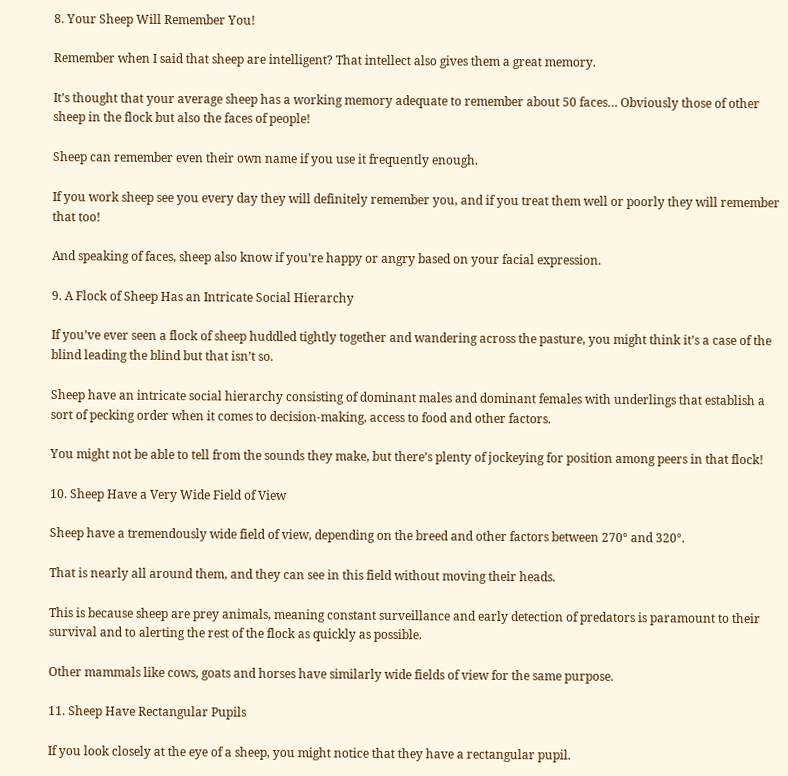8. Your Sheep Will Remember You!

Remember when I said that sheep are intelligent? That intellect also gives them a great memory.

It’s thought that your average sheep has a working memory adequate to remember about 50 faces… Obviously those of other sheep in the flock but also the faces of people!

Sheep can remember even their own name if you use it frequently enough.

If you work sheep see you every day they will definitely remember you, and if you treat them well or poorly they will remember that too!

And speaking of faces, sheep also know if you’re happy or angry based on your facial expression.

9. A Flock of Sheep Has an Intricate Social Hierarchy

If you’ve ever seen a flock of sheep huddled tightly together and wandering across the pasture, you might think it’s a case of the blind leading the blind but that isn’t so.

Sheep have an intricate social hierarchy consisting of dominant males and dominant females with underlings that establish a sort of pecking order when it comes to decision-making, access to food and other factors.

You might not be able to tell from the sounds they make, but there’s plenty of jockeying for position among peers in that flock!

10. Sheep Have a Very Wide Field of View

Sheep have a tremendously wide field of view, depending on the breed and other factors between 270° and 320°.

That is nearly all around them, and they can see in this field without moving their heads.

This is because sheep are prey animals, meaning constant surveillance and early detection of predators is paramount to their survival and to alerting the rest of the flock as quickly as possible.

Other mammals like cows, goats and horses have similarly wide fields of view for the same purpose.

11. Sheep Have Rectangular Pupils

If you look closely at the eye of a sheep, you might notice that they have a rectangular pupil.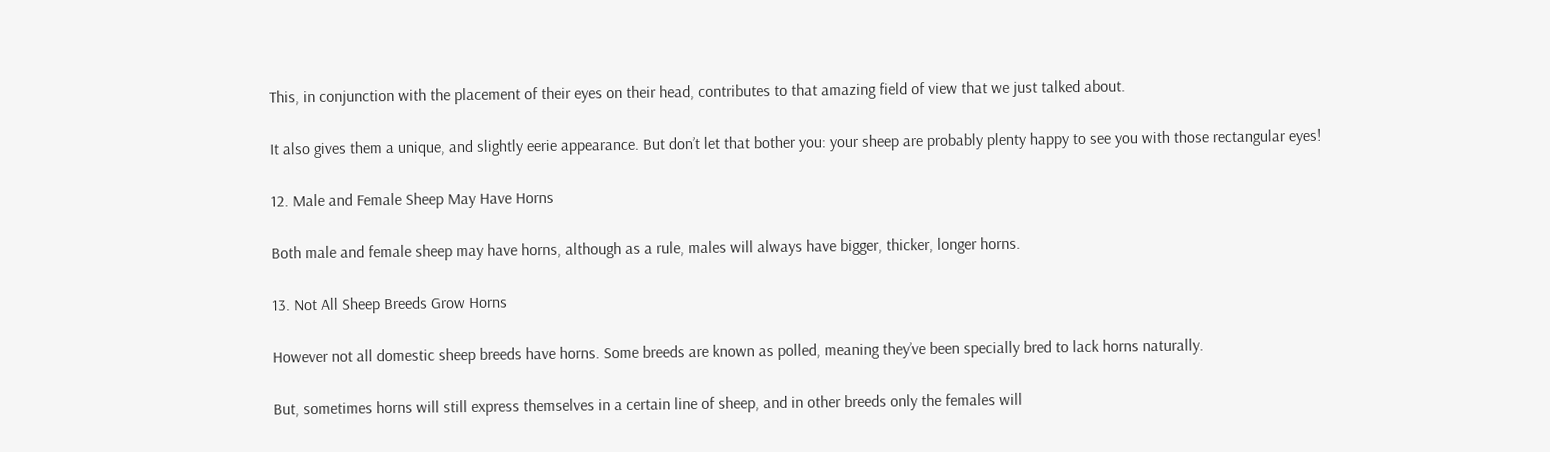This, in conjunction with the placement of their eyes on their head, contributes to that amazing field of view that we just talked about.

It also gives them a unique, and slightly eerie appearance. But don’t let that bother you: your sheep are probably plenty happy to see you with those rectangular eyes!

12. Male and Female Sheep May Have Horns

Both male and female sheep may have horns, although as a rule, males will always have bigger, thicker, longer horns.

13. Not All Sheep Breeds Grow Horns

However not all domestic sheep breeds have horns. Some breeds are known as polled, meaning they’ve been specially bred to lack horns naturally.

But, sometimes horns will still express themselves in a certain line of sheep, and in other breeds only the females will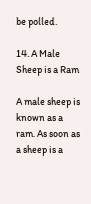be polled.

14. A Male Sheep is a Ram

A male sheep is known as a ram. As soon as a sheep is a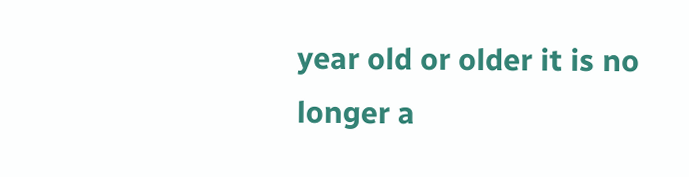year old or older it is no longer a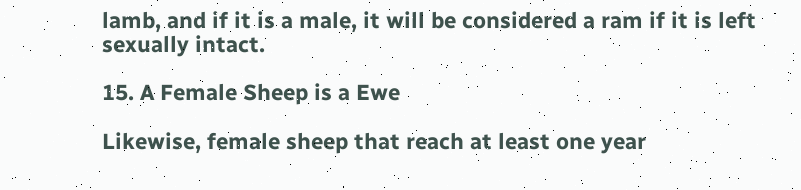lamb, and if it is a male, it will be considered a ram if it is left sexually intact.

15. A Female Sheep is a Ewe

Likewise, female sheep that reach at least one year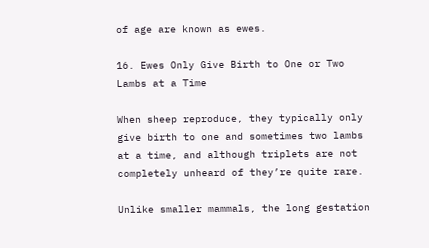of age are known as ewes.

16. Ewes Only Give Birth to One or Two Lambs at a Time

When sheep reproduce, they typically only give birth to one and sometimes two lambs at a time, and although triplets are not completely unheard of they’re quite rare.

Unlike smaller mammals, the long gestation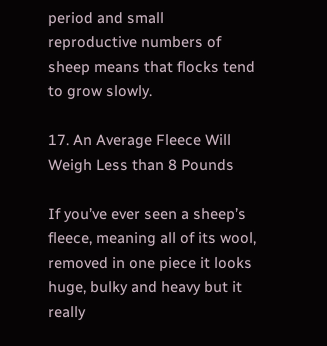period and small reproductive numbers of sheep means that flocks tend to grow slowly.

17. An Average Fleece Will Weigh Less than 8 Pounds

If you’ve ever seen a sheep’s fleece, meaning all of its wool, removed in one piece it looks huge, bulky and heavy but it really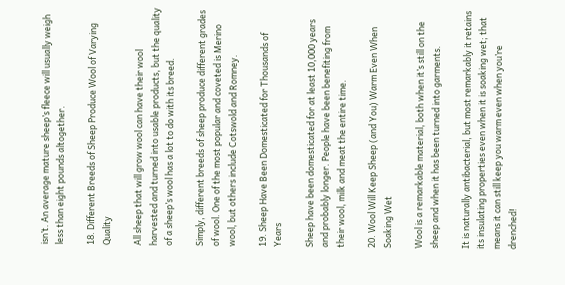isn’t. An average mature sheep’s fleece will usually weigh less than eight pounds altogether.

18. Different Breeds of Sheep Produce Wool of Varying Quality

All sheep that will grow wool can have their wool harvested and turned into usable products, but the quality of a sheep’s wool has a lot to do with its breed.

Simply, different breeds of sheep produce different grades of wool. One of the most popular and coveted is Merino wool, but others include Cotswold and Romney.

19. Sheep Have Been Domesticated for Thousands of Years

Sheep have been domesticated for at least 10,000 years and probably longer. People have been benefiting from their wool, milk and meat the entire time.

20. Wool Will Keep Sheep (and You) Warm Even When Soaking Wet

Wool is a remarkable material, both when it’s still on the sheep and when it has been turned into garments.

It is naturally antibacterial, but most remarkably it retains its insulating properties even when it is soaking wet; that means it can still keep you warm even when you’re drenched!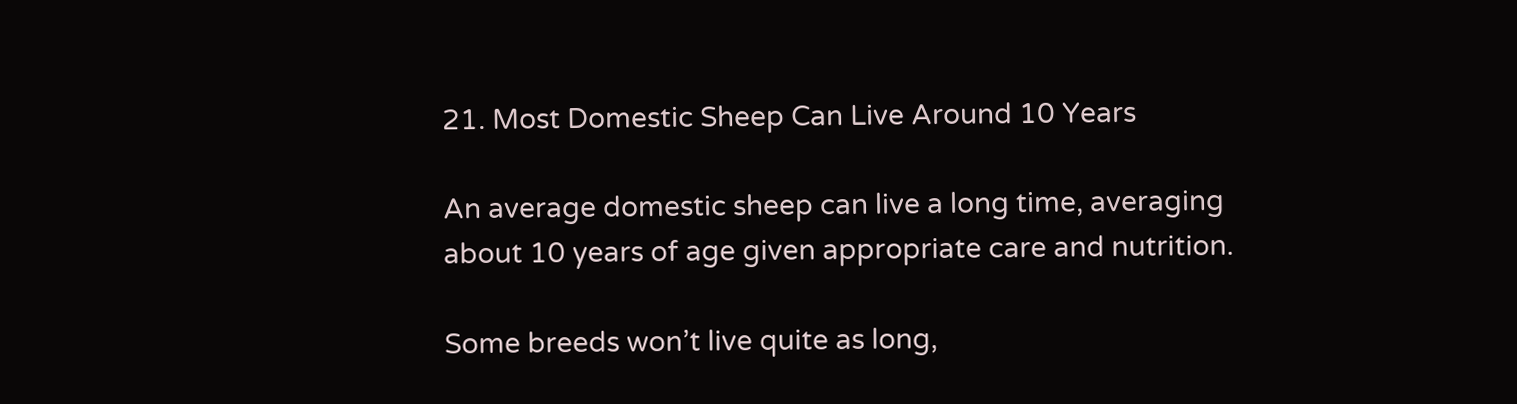21. Most Domestic Sheep Can Live Around 10 Years

An average domestic sheep can live a long time, averaging about 10 years of age given appropriate care and nutrition.

Some breeds won’t live quite as long,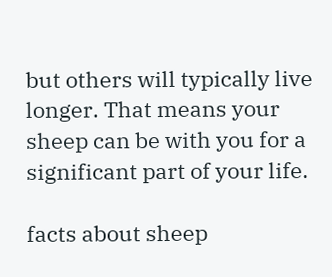but others will typically live longer. That means your sheep can be with you for a significant part of your life.

facts about sheep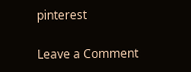pinterest

Leave a Comment